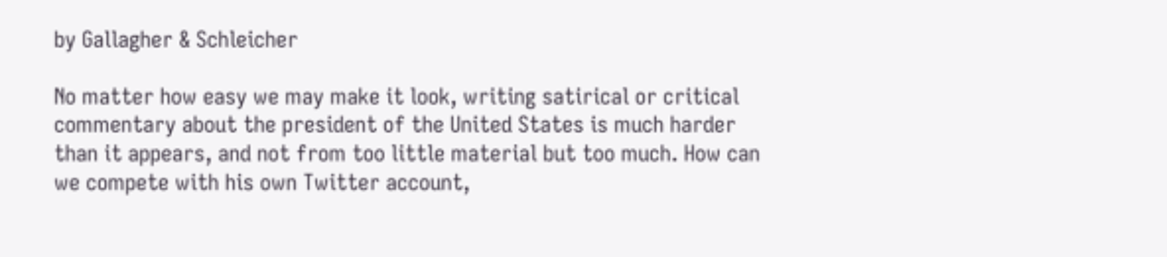by Gallagher & Schleicher

No matter how easy we may make it look, writing satirical or critical commentary about the president of the United States is much harder than it appears, and not from too little material but too much. How can we compete with his own Twitter account,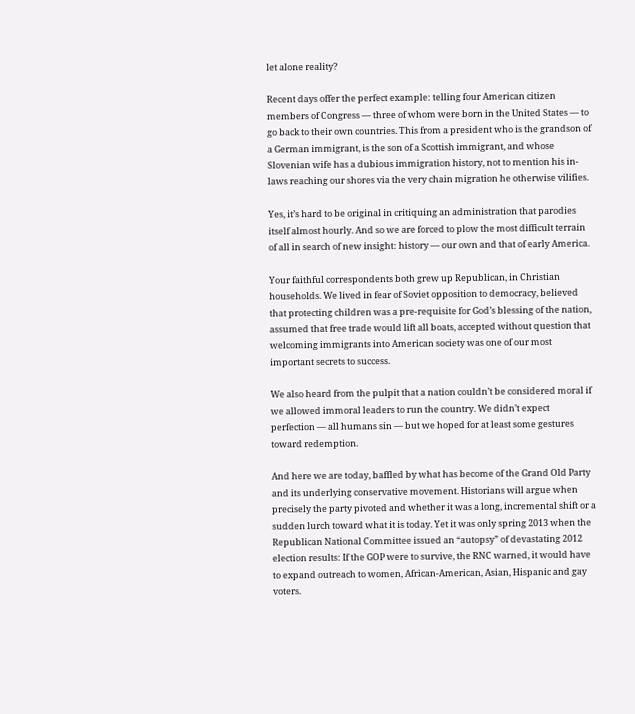let alone reality?

Recent days offer the perfect example: telling four American citizen members of Congress — three of whom were born in the United States — to go back to their own countries. This from a president who is the grandson of a German immigrant, is the son of a Scottish immigrant, and whose Slovenian wife has a dubious immigration history, not to mention his in-laws reaching our shores via the very chain migration he otherwise vilifies.

Yes, it’s hard to be original in critiquing an administration that parodies itself almost hourly. And so we are forced to plow the most difficult terrain of all in search of new insight: history — our own and that of early America.

Your faithful correspondents both grew up Republican, in Christian households. We lived in fear of Soviet opposition to democracy, believed that protecting children was a pre-requisite for God’s blessing of the nation, assumed that free trade would lift all boats, accepted without question that welcoming immigrants into American society was one of our most important secrets to success.

We also heard from the pulpit that a nation couldn’t be considered moral if we allowed immoral leaders to run the country. We didn’t expect perfection — all humans sin — but we hoped for at least some gestures toward redemption.

And here we are today, baffled by what has become of the Grand Old Party and its underlying conservative movement. Historians will argue when precisely the party pivoted and whether it was a long, incremental shift or a sudden lurch toward what it is today. Yet it was only spring 2013 when the Republican National Committee issued an “autopsy” of devastating 2012 election results: If the GOP were to survive, the RNC warned, it would have to expand outreach to women, African-American, Asian, Hispanic and gay voters.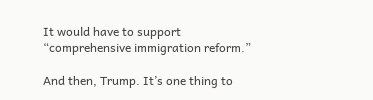It would have to support “comprehensive immigration reform.”

And then, Trump. It’s one thing to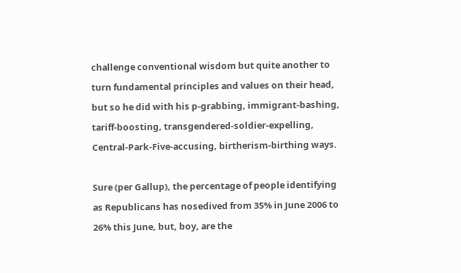challenge conventional wisdom but quite another to turn fundamental principles and values on their head, but so he did with his p-grabbing, immigrant-bashing, tariff-boosting, transgendered-soldier-expelling, Central-Park-Five-accusing, birtherism-birthing ways.

Sure (per Gallup), the percentage of people identifying as Republicans has nosedived from 35% in June 2006 to 26% this June, but, boy, are the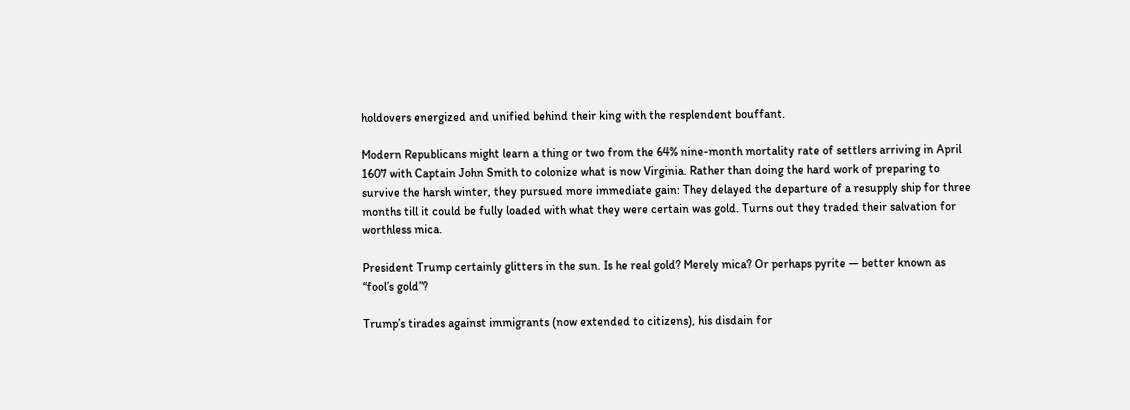holdovers energized and unified behind their king with the resplendent bouffant.

Modern Republicans might learn a thing or two from the 64% nine-month mortality rate of settlers arriving in April 1607 with Captain John Smith to colonize what is now Virginia. Rather than doing the hard work of preparing to survive the harsh winter, they pursued more immediate gain: They delayed the departure of a resupply ship for three months till it could be fully loaded with what they were certain was gold. Turns out they traded their salvation for worthless mica.

President Trump certainly glitters in the sun. Is he real gold? Merely mica? Or perhaps pyrite — better known as “fool’s gold”?

Trump’s tirades against immigrants (now extended to citizens), his disdain for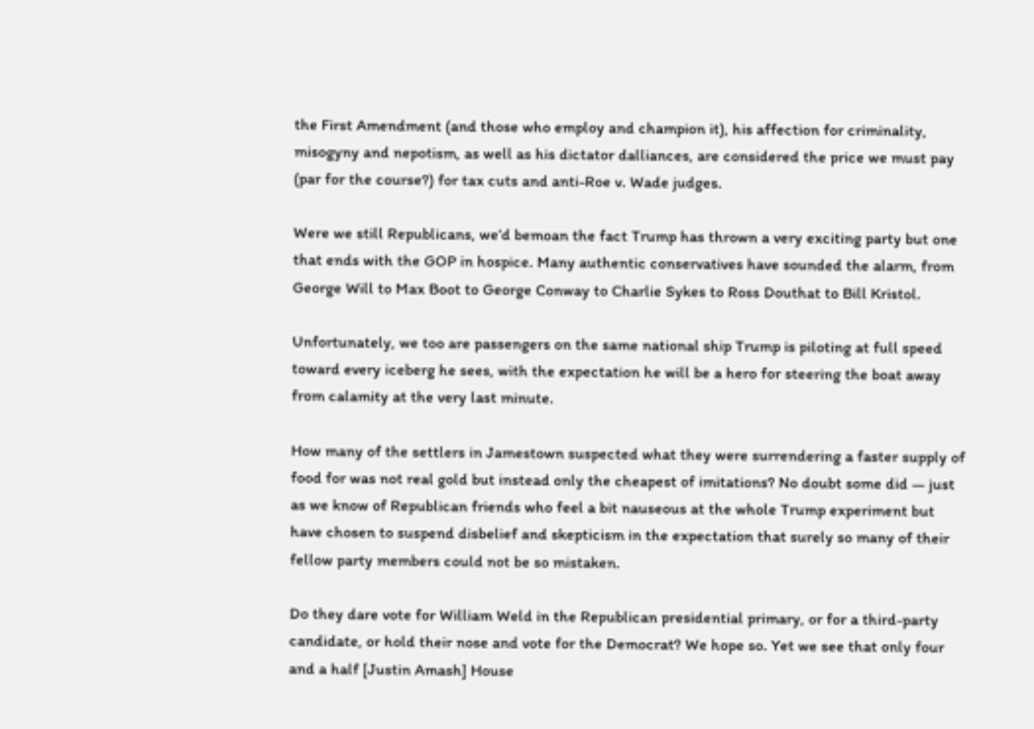the First Amendment (and those who employ and champion it), his affection for criminality, misogyny and nepotism, as well as his dictator dalliances, are considered the price we must pay (par for the course?) for tax cuts and anti-Roe v. Wade judges.

Were we still Republicans, we’d bemoan the fact Trump has thrown a very exciting party but one that ends with the GOP in hospice. Many authentic conservatives have sounded the alarm, from George Will to Max Boot to George Conway to Charlie Sykes to Ross Douthat to Bill Kristol.

Unfortunately, we too are passengers on the same national ship Trump is piloting at full speed toward every iceberg he sees, with the expectation he will be a hero for steering the boat away from calamity at the very last minute.

How many of the settlers in Jamestown suspected what they were surrendering a faster supply of food for was not real gold but instead only the cheapest of imitations? No doubt some did — just as we know of Republican friends who feel a bit nauseous at the whole Trump experiment but have chosen to suspend disbelief and skepticism in the expectation that surely so many of their fellow party members could not be so mistaken.

Do they dare vote for William Weld in the Republican presidential primary, or for a third-party candidate, or hold their nose and vote for the Democrat? We hope so. Yet we see that only four and a half [Justin Amash] House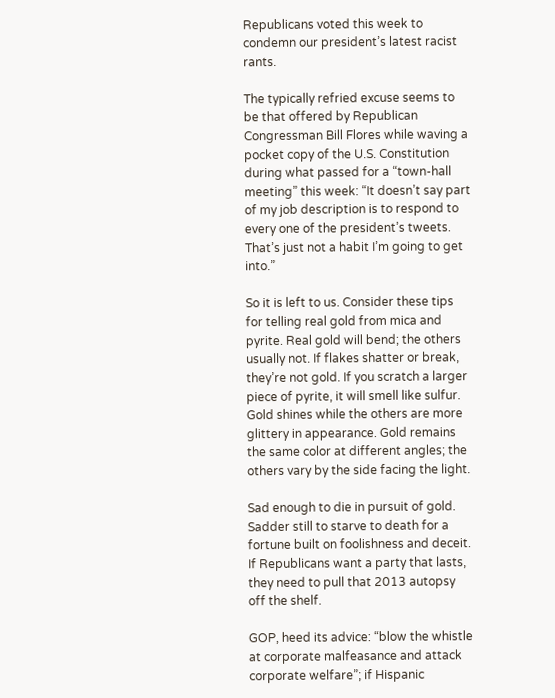Republicans voted this week to condemn our president’s latest racist rants.

The typically refried excuse seems to be that offered by Republican Congressman Bill Flores while waving a pocket copy of the U.S. Constitution during what passed for a “town-hall meeting” this week: “It doesn’t say part of my job description is to respond to every one of the president’s tweets. That’s just not a habit I’m going to get into.”

So it is left to us. Consider these tips for telling real gold from mica and pyrite. Real gold will bend; the others usually not. If flakes shatter or break, they’re not gold. If you scratch a larger piece of pyrite, it will smell like sulfur. Gold shines while the others are more glittery in appearance. Gold remains the same color at different angles; the others vary by the side facing the light.

Sad enough to die in pursuit of gold. Sadder still to starve to death for a fortune built on foolishness and deceit. If Republicans want a party that lasts, they need to pull that 2013 autopsy off the shelf.

GOP, heed its advice: “blow the whistle at corporate malfeasance and attack corporate welfare”; if Hispanic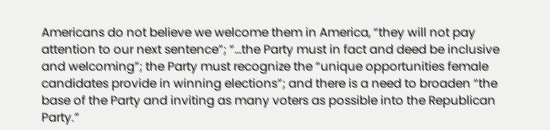Americans do not believe we welcome them in America, “they will not pay attention to our next sentence”; “…the Party must in fact and deed be inclusive and welcoming”; the Party must recognize the “unique opportunities female candidates provide in winning elections”; and there is a need to broaden “the base of the Party and inviting as many voters as possible into the Republican Party.”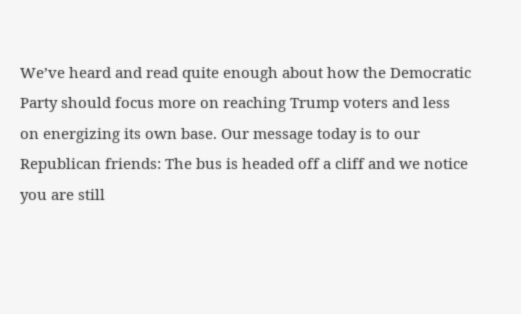We’ve heard and read quite enough about how the Democratic Party should focus more on reaching Trump voters and less on energizing its own base. Our message today is to our Republican friends: The bus is headed off a cliff and we notice you are still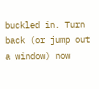buckled in. Turn back (or jump out a window) now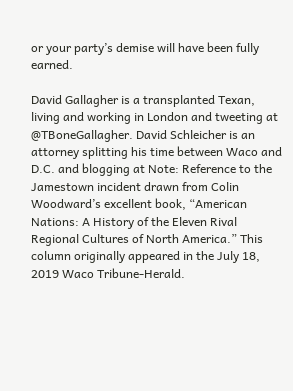or your party’s demise will have been fully earned.

David Gallagher is a transplanted Texan, living and working in London and tweeting at @TBoneGallagher. David Schleicher is an attorney splitting his time between Waco and D.C. and blogging at Note: Reference to the Jamestown incident drawn from Colin Woodward’s excellent book, “American Nations: A History of the Eleven Rival Regional Cultures of North America.” This column originally appeared in the July 18, 2019 Waco Tribune-Herald.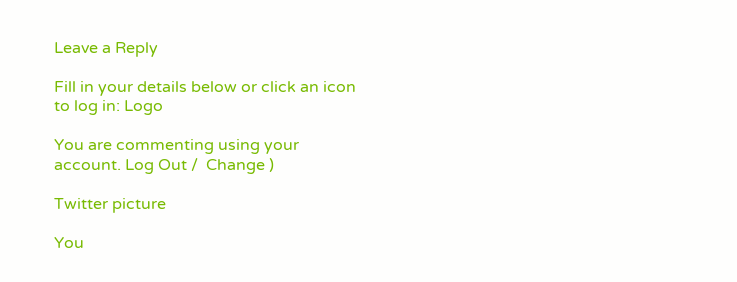Leave a Reply

Fill in your details below or click an icon to log in: Logo

You are commenting using your account. Log Out /  Change )

Twitter picture

You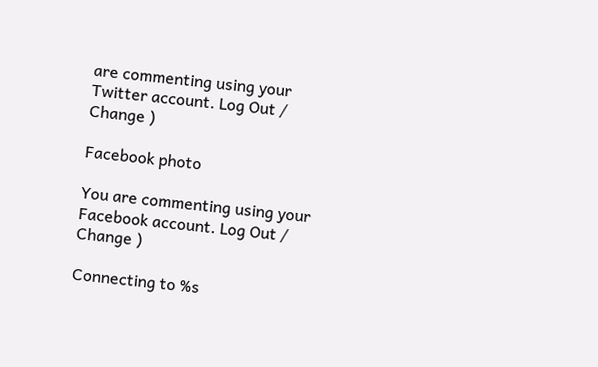are commenting using your Twitter account. Log Out /  Change )

Facebook photo

You are commenting using your Facebook account. Log Out /  Change )

Connecting to %s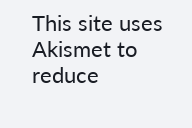This site uses Akismet to reduce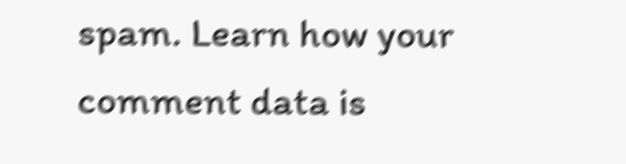spam. Learn how your comment data is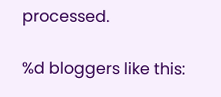processed.

%d bloggers like this: